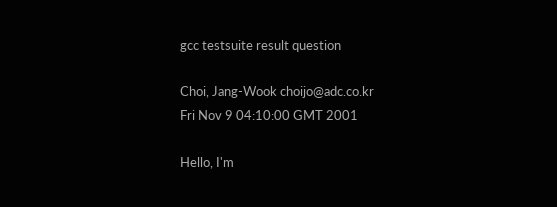gcc testsuite result question

Choi, Jang-Wook choijo@adc.co.kr
Fri Nov 9 04:10:00 GMT 2001

Hello, I'm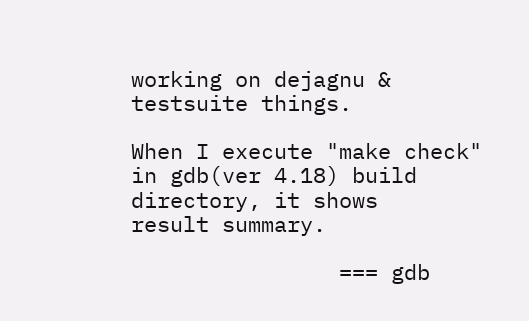working on dejagnu & testsuite things.

When I execute "make check" in gdb(ver 4.18) build directory, it shows
result summary.

                === gdb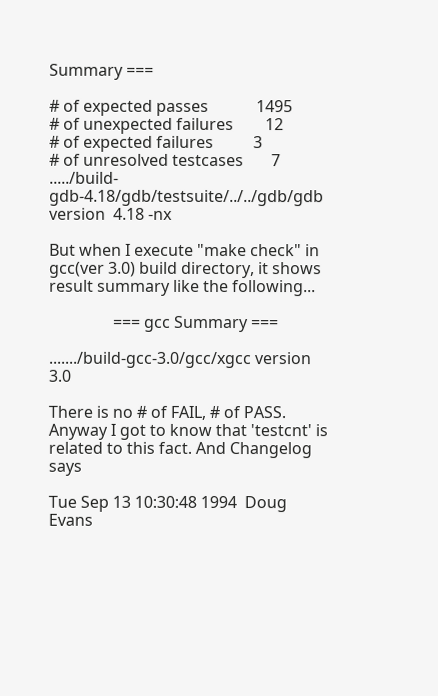Summary ===

# of expected passes            1495
# of unexpected failures        12
# of expected failures          3
# of unresolved testcases       7
...../build-gdb-4.18/gdb/testsuite/../../gdb/gdb version  4.18 -nx

But when I execute "make check" in gcc(ver 3.0) build directory, it shows
result summary like the following...

                === gcc Summary ===

......./build-gcc-3.0/gcc/xgcc version 3.0

There is no # of FAIL, # of PASS. Anyway I got to know that 'testcnt' is
related to this fact. And Changelog says

Tue Sep 13 10:30:48 1994  Doug Evans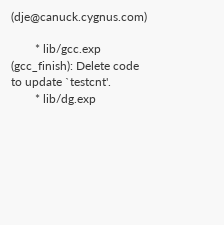(dje@canuck.cygnus.com)

        * lib/gcc.exp (gcc_finish): Delete code to update `testcnt'.
        * lib/dg.exp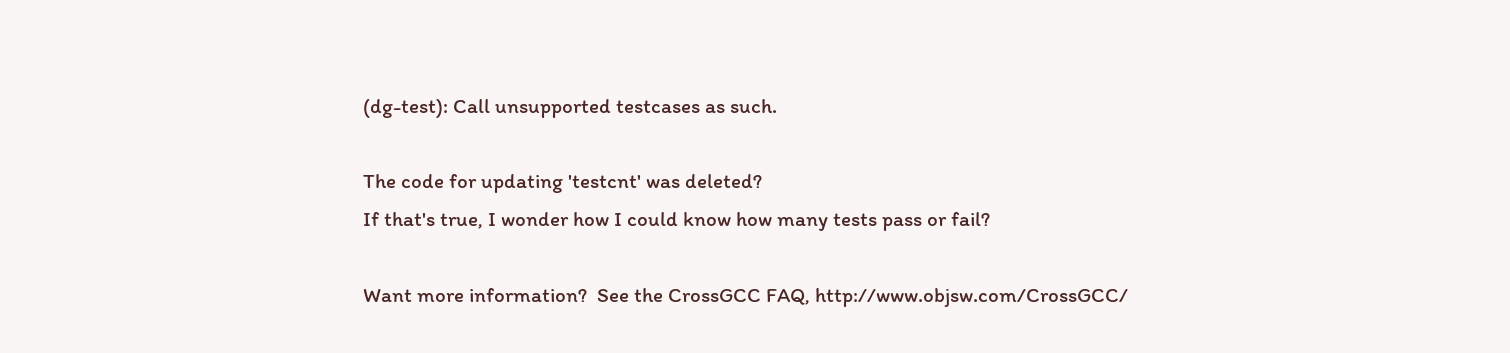(dg-test): Call unsupported testcases as such.

The code for updating 'testcnt' was deleted?
If that's true, I wonder how I could know how many tests pass or fail?

Want more information?  See the CrossGCC FAQ, http://www.objsw.com/CrossGCC/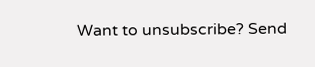Want to unsubscribe? Send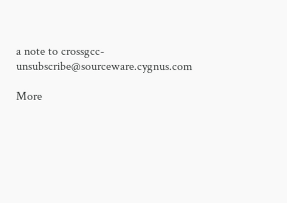a note to crossgcc-unsubscribe@sourceware.cygnus.com

More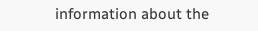information about the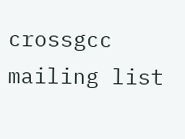crossgcc mailing list